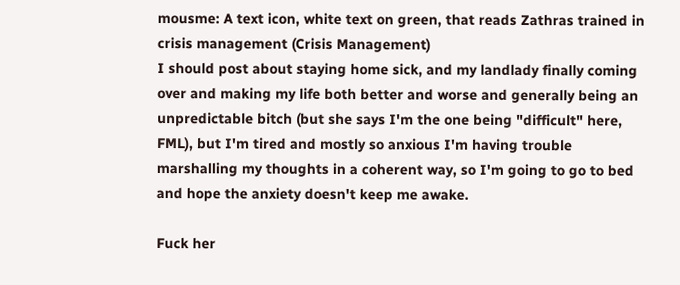mousme: A text icon, white text on green, that reads Zathras trained in crisis management (Crisis Management)
I should post about staying home sick, and my landlady finally coming over and making my life both better and worse and generally being an unpredictable bitch (but she says I'm the one being "difficult" here, FML), but I'm tired and mostly so anxious I'm having trouble marshalling my thoughts in a coherent way, so I'm going to go to bed and hope the anxiety doesn't keep me awake.

Fuck her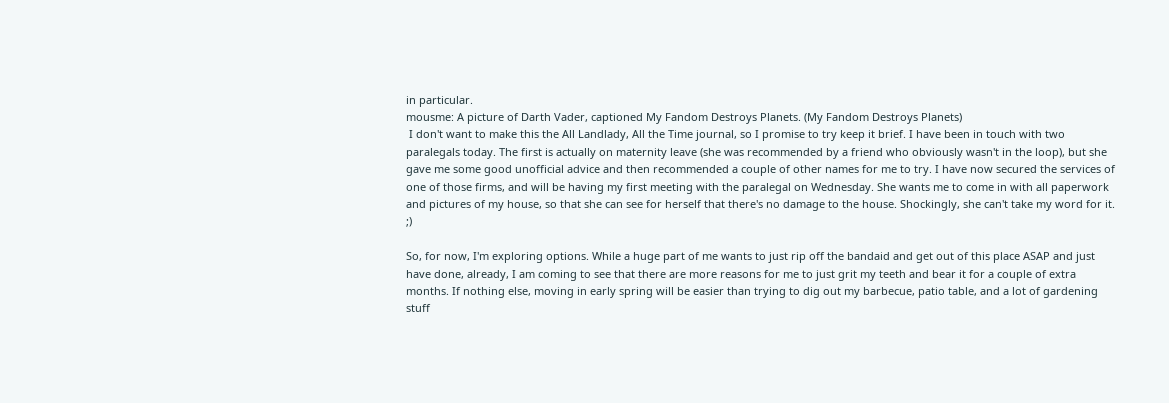in particular.
mousme: A picture of Darth Vader, captioned My Fandom Destroys Planets. (My Fandom Destroys Planets)
 I don't want to make this the All Landlady, All the Time journal, so I promise to try keep it brief. I have been in touch with two paralegals today. The first is actually on maternity leave (she was recommended by a friend who obviously wasn't in the loop), but she gave me some good unofficial advice and then recommended a couple of other names for me to try. I have now secured the services of one of those firms, and will be having my first meeting with the paralegal on Wednesday. She wants me to come in with all paperwork and pictures of my house, so that she can see for herself that there's no damage to the house. Shockingly, she can't take my word for it. ;)

So, for now, I'm exploring options. While a huge part of me wants to just rip off the bandaid and get out of this place ASAP and just have done, already, I am coming to see that there are more reasons for me to just grit my teeth and bear it for a couple of extra months. If nothing else, moving in early spring will be easier than trying to dig out my barbecue, patio table, and a lot of gardening stuff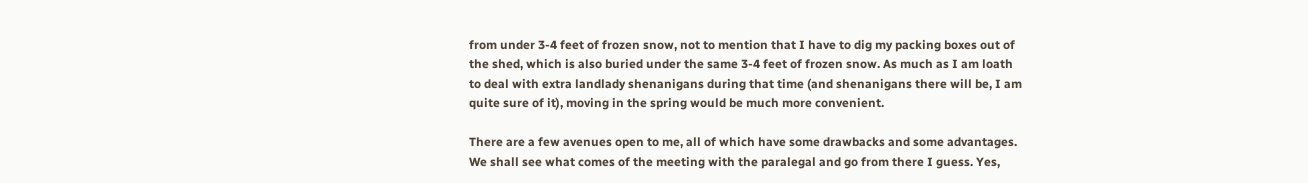from under 3-4 feet of frozen snow, not to mention that I have to dig my packing boxes out of the shed, which is also buried under the same 3-4 feet of frozen snow. As much as I am loath to deal with extra landlady shenanigans during that time (and shenanigans there will be, I am quite sure of it), moving in the spring would be much more convenient.

There are a few avenues open to me, all of which have some drawbacks and some advantages. We shall see what comes of the meeting with the paralegal and go from there I guess. Yes,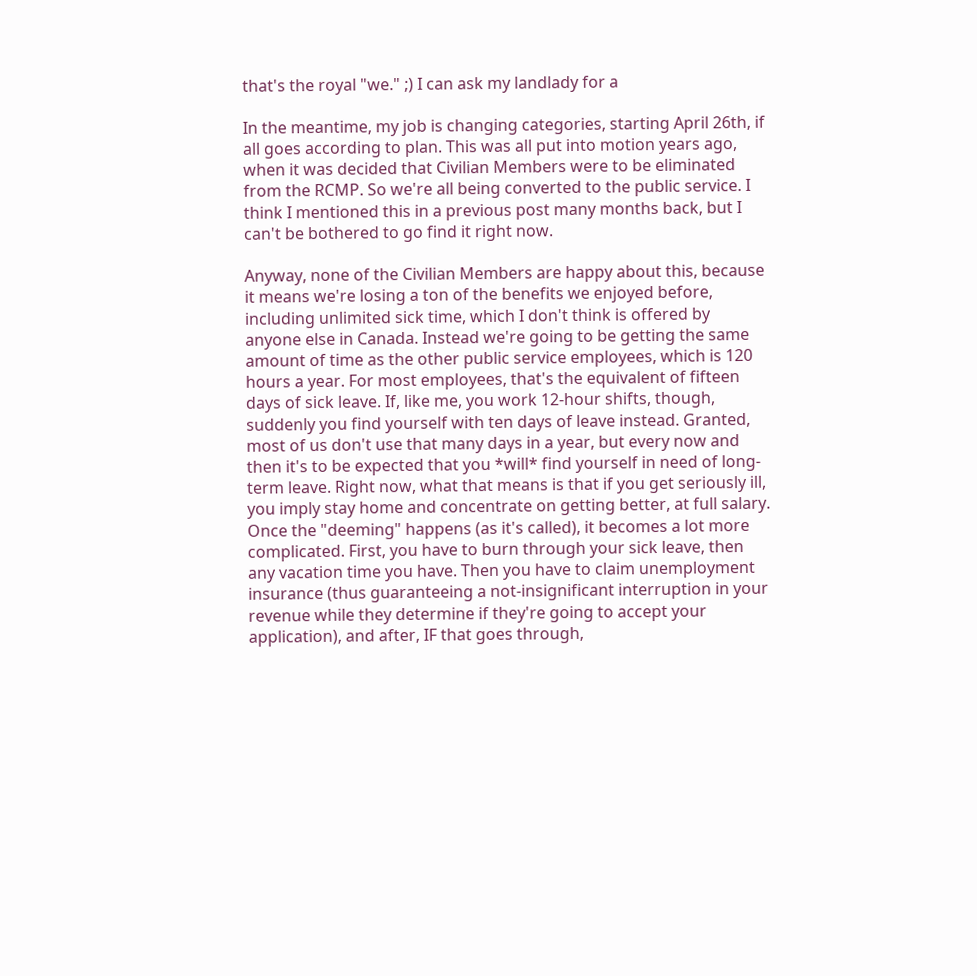that's the royal "we." ;) I can ask my landlady for a

In the meantime, my job is changing categories, starting April 26th, if all goes according to plan. This was all put into motion years ago, when it was decided that Civilian Members were to be eliminated from the RCMP. So we're all being converted to the public service. I think I mentioned this in a previous post many months back, but I can't be bothered to go find it right now.

Anyway, none of the Civilian Members are happy about this, because it means we're losing a ton of the benefits we enjoyed before, including unlimited sick time, which I don't think is offered by anyone else in Canada. Instead we're going to be getting the same amount of time as the other public service employees, which is 120 hours a year. For most employees, that's the equivalent of fifteen days of sick leave. If, like me, you work 12-hour shifts, though, suddenly you find yourself with ten days of leave instead. Granted, most of us don't use that many days in a year, but every now and then it's to be expected that you *will* find yourself in need of long-term leave. Right now, what that means is that if you get seriously ill, you imply stay home and concentrate on getting better, at full salary. Once the "deeming" happens (as it's called), it becomes a lot more complicated. First, you have to burn through your sick leave, then any vacation time you have. Then you have to claim unemployment insurance (thus guaranteeing a not-insignificant interruption in your revenue while they determine if they're going to accept your application), and after, IF that goes through,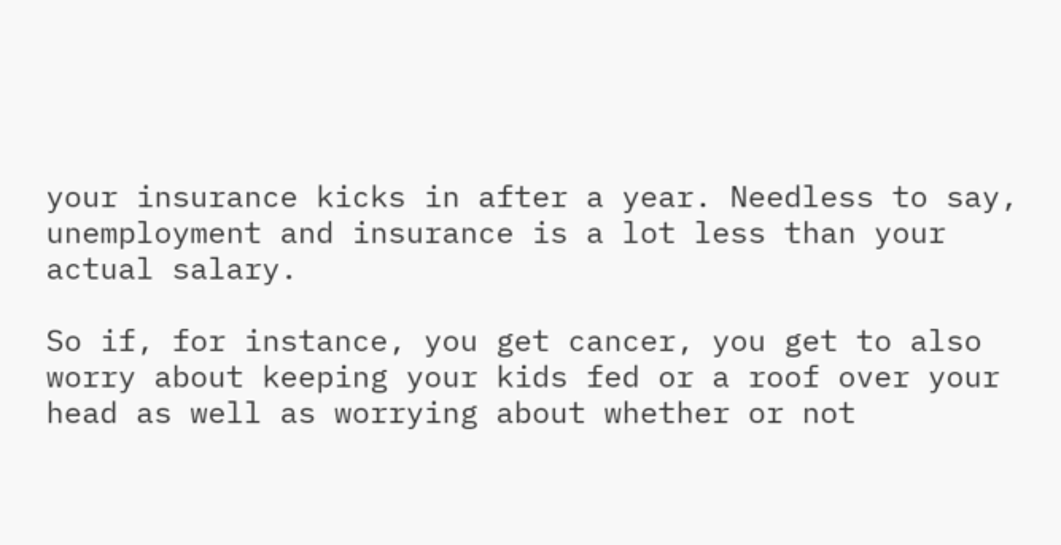your insurance kicks in after a year. Needless to say, unemployment and insurance is a lot less than your actual salary.

So if, for instance, you get cancer, you get to also worry about keeping your kids fed or a roof over your head as well as worrying about whether or not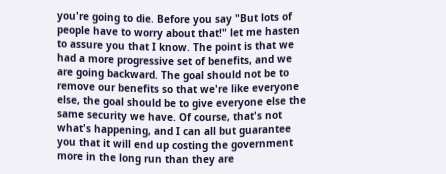you're going to die. Before you say "But lots of people have to worry about that!" let me hasten to assure you that I know. The point is that we had a more progressive set of benefits, and we are going backward. The goal should not be to remove our benefits so that we're like everyone else, the goal should be to give everyone else the same security we have. Of course, that's not what's happening, and I can all but guarantee you that it will end up costing the government more in the long run than they are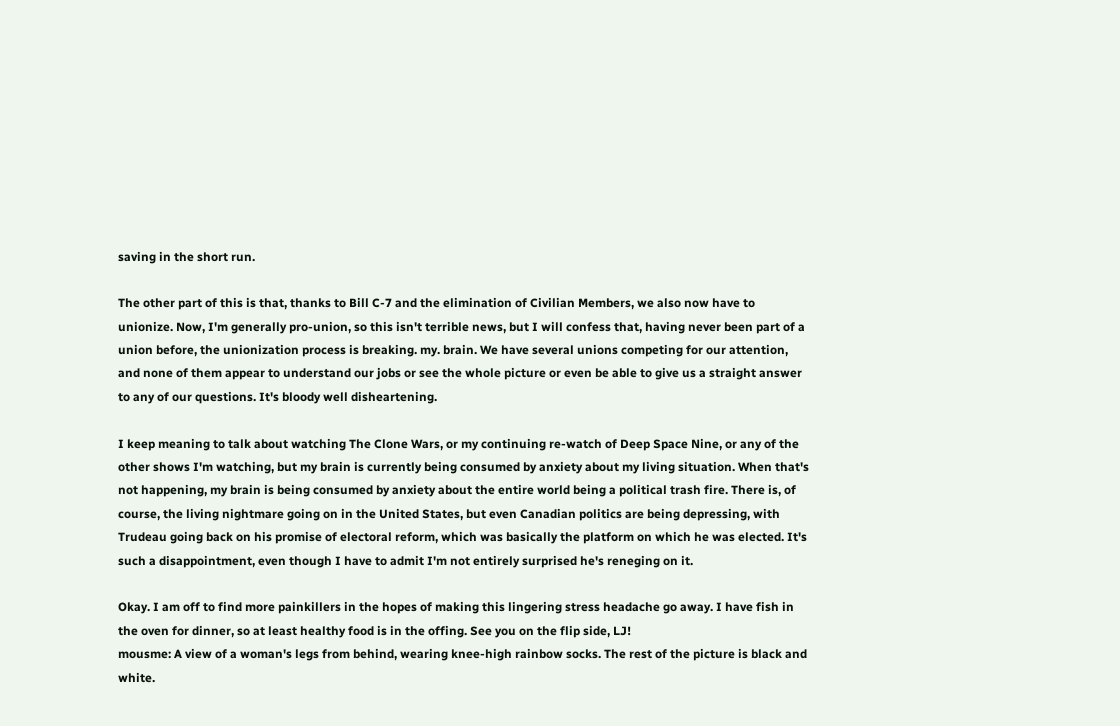saving in the short run.

The other part of this is that, thanks to Bill C-7 and the elimination of Civilian Members, we also now have to unionize. Now, I'm generally pro-union, so this isn't terrible news, but I will confess that, having never been part of a union before, the unionization process is breaking. my. brain. We have several unions competing for our attention, and none of them appear to understand our jobs or see the whole picture or even be able to give us a straight answer to any of our questions. It's bloody well disheartening.

I keep meaning to talk about watching The Clone Wars, or my continuing re-watch of Deep Space Nine, or any of the other shows I'm watching, but my brain is currently being consumed by anxiety about my living situation. When that's not happening, my brain is being consumed by anxiety about the entire world being a political trash fire. There is, of course, the living nightmare going on in the United States, but even Canadian politics are being depressing, with Trudeau going back on his promise of electoral reform, which was basically the platform on which he was elected. It's such a disappointment, even though I have to admit I'm not entirely surprised he's reneging on it.

Okay. I am off to find more painkillers in the hopes of making this lingering stress headache go away. I have fish in the oven for dinner, so at least healthy food is in the offing. See you on the flip side, LJ!
mousme: A view of a woman's legs from behind, wearing knee-high rainbow socks. The rest of the picture is black and white.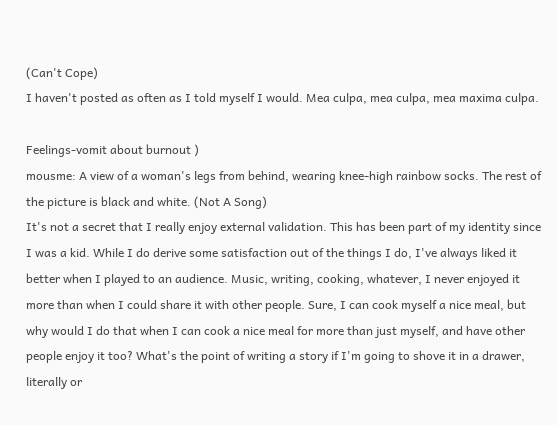(Can't Cope)
I haven't posted as often as I told myself I would. Mea culpa, mea culpa, mea maxima culpa.

Feelings-vomit about burnout )
mousme: A view of a woman's legs from behind, wearing knee-high rainbow socks. The rest of the picture is black and white. (Not A Song)
It's not a secret that I really enjoy external validation. This has been part of my identity since I was a kid. While I do derive some satisfaction out of the things I do, I've always liked it better when I played to an audience. Music, writing, cooking, whatever, I never enjoyed it more than when I could share it with other people. Sure, I can cook myself a nice meal, but why would I do that when I can cook a nice meal for more than just myself, and have other people enjoy it too? What's the point of writing a story if I'm going to shove it in a drawer, literally or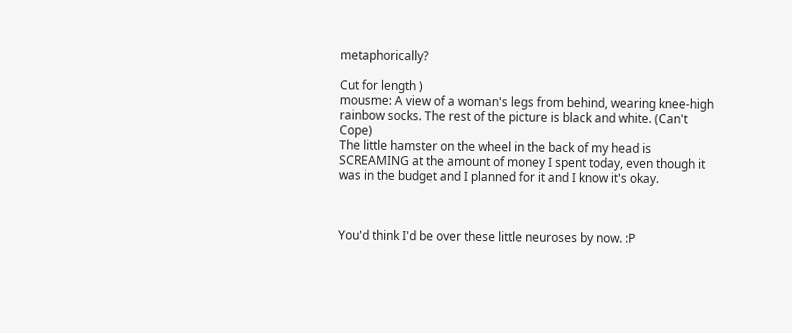metaphorically?

Cut for length )
mousme: A view of a woman's legs from behind, wearing knee-high rainbow socks. The rest of the picture is black and white. (Can't Cope)
The little hamster on the wheel in the back of my head is SCREAMING at the amount of money I spent today, even though it was in the budget and I planned for it and I know it's okay.



You'd think I'd be over these little neuroses by now. :P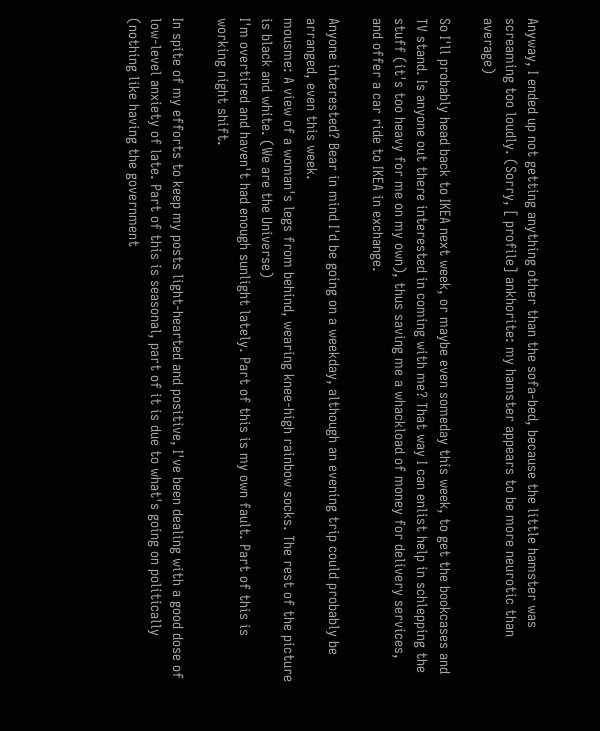Anyway, I ended up not getting anything other than the sofa-bed, because the little hamster was screaming too loudly. (Sorry, [ profile] ankhorite: my hamster appears to be more neurotic than average)

So I'll probably head back to IKEA next week, or maybe even someday this week, to get the bookcases and TV stand. Is anyone out there interested in coming with me? That way I can enlist help in schlepping the stuff (it's too heavy for me on my own), thus saving me a whackload of money for delivery services, and offer a car ride to IKEA in exchange.

Anyone interested? Bear in mind I'd be going on a weekday, although an evening trip could probably be arranged, even this week.
mousme: A view of a woman's legs from behind, wearing knee-high rainbow socks. The rest of the picture is black and white. (We are the Universe)
I'm overtired and haven't had enough sunlight lately. Part of this is my own fault. Part of this is working night shift.

In spite of my efforts to keep my posts light-hearted and positive, I've been dealing with a good dose of low-level anxiety of late. Part of this is seasonal, part of it is due to what's going on politically (nothing like having the government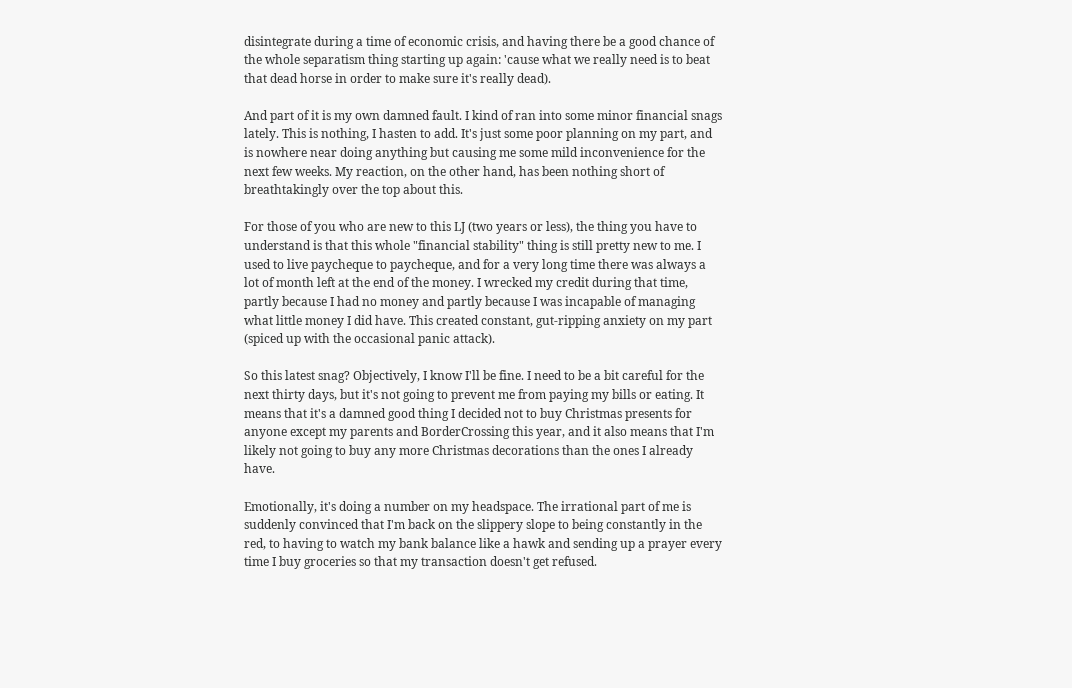disintegrate during a time of economic crisis, and having there be a good chance of the whole separatism thing starting up again: 'cause what we really need is to beat that dead horse in order to make sure it's really dead).

And part of it is my own damned fault. I kind of ran into some minor financial snags lately. This is nothing, I hasten to add. It's just some poor planning on my part, and is nowhere near doing anything but causing me some mild inconvenience for the next few weeks. My reaction, on the other hand, has been nothing short of breathtakingly over the top about this.

For those of you who are new to this LJ (two years or less), the thing you have to understand is that this whole "financial stability" thing is still pretty new to me. I used to live paycheque to paycheque, and for a very long time there was always a lot of month left at the end of the money. I wrecked my credit during that time, partly because I had no money and partly because I was incapable of managing what little money I did have. This created constant, gut-ripping anxiety on my part (spiced up with the occasional panic attack).

So this latest snag? Objectively, I know I'll be fine. I need to be a bit careful for the next thirty days, but it's not going to prevent me from paying my bills or eating. It means that it's a damned good thing I decided not to buy Christmas presents for anyone except my parents and BorderCrossing this year, and it also means that I'm likely not going to buy any more Christmas decorations than the ones I already have.

Emotionally, it's doing a number on my headspace. The irrational part of me is suddenly convinced that I'm back on the slippery slope to being constantly in the red, to having to watch my bank balance like a hawk and sending up a prayer every time I buy groceries so that my transaction doesn't get refused.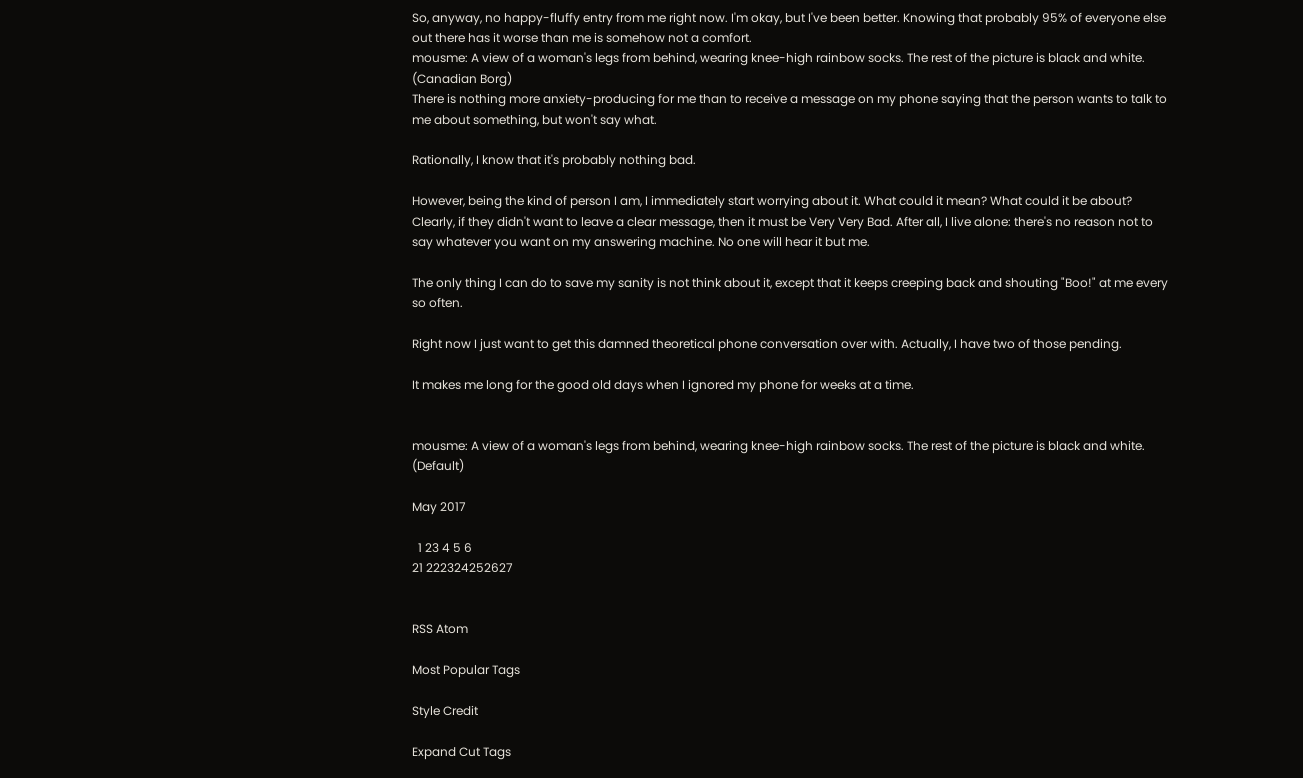So, anyway, no happy-fluffy entry from me right now. I'm okay, but I've been better. Knowing that probably 95% of everyone else out there has it worse than me is somehow not a comfort.
mousme: A view of a woman's legs from behind, wearing knee-high rainbow socks. The rest of the picture is black and white. (Canadian Borg)
There is nothing more anxiety-producing for me than to receive a message on my phone saying that the person wants to talk to me about something, but won't say what.

Rationally, I know that it's probably nothing bad.

However, being the kind of person I am, I immediately start worrying about it. What could it mean? What could it be about? Clearly, if they didn't want to leave a clear message, then it must be Very Very Bad. After all, I live alone: there's no reason not to say whatever you want on my answering machine. No one will hear it but me.

The only thing I can do to save my sanity is not think about it, except that it keeps creeping back and shouting "Boo!" at me every so often.

Right now I just want to get this damned theoretical phone conversation over with. Actually, I have two of those pending.

It makes me long for the good old days when I ignored my phone for weeks at a time.


mousme: A view of a woman's legs from behind, wearing knee-high rainbow socks. The rest of the picture is black and white. (Default)

May 2017

  1 23 4 5 6
21 222324252627


RSS Atom

Most Popular Tags

Style Credit

Expand Cut Tags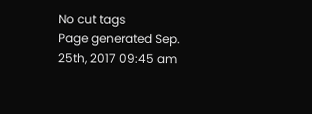No cut tags
Page generated Sep. 25th, 2017 09:45 am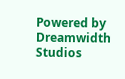Powered by Dreamwidth Studios